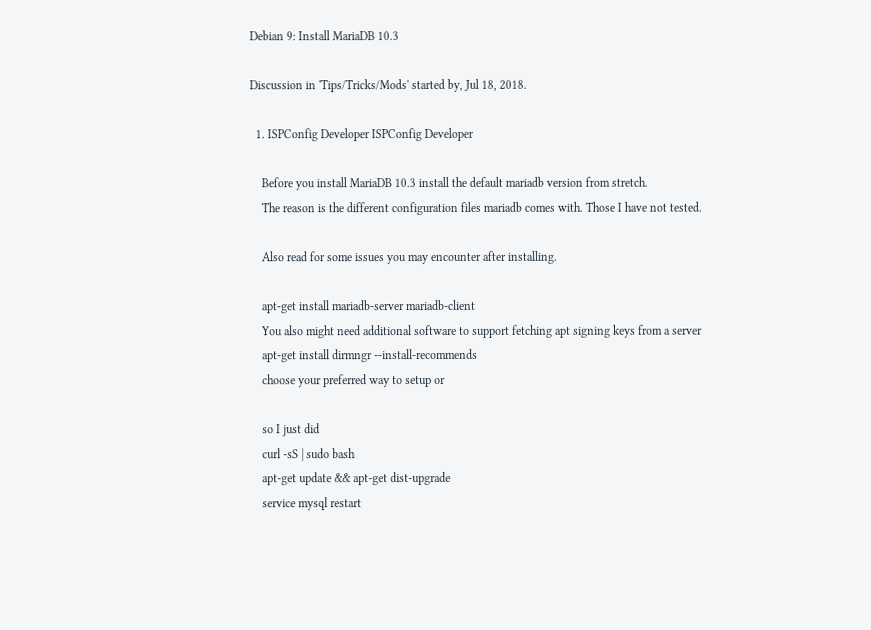Debian 9: Install MariaDB 10.3

Discussion in 'Tips/Tricks/Mods' started by, Jul 18, 2018.

  1. ISPConfig Developer ISPConfig Developer

    Before you install MariaDB 10.3 install the default mariadb version from stretch.
    The reason is the different configuration files mariadb comes with. Those I have not tested.

    Also read for some issues you may encounter after installing.

    apt-get install mariadb-server mariadb-client
    You also might need additional software to support fetching apt signing keys from a server
    apt-get install dirmngr --install-recommends
    choose your preferred way to setup or

    so I just did
    curl -sS | sudo bash
    apt-get update && apt-get dist-upgrade
    service mysql restart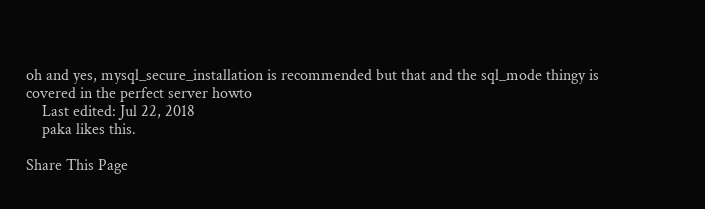oh and yes, mysql_secure_installation is recommended but that and the sql_mode thingy is covered in the perfect server howto
    Last edited: Jul 22, 2018
    paka likes this.

Share This Page